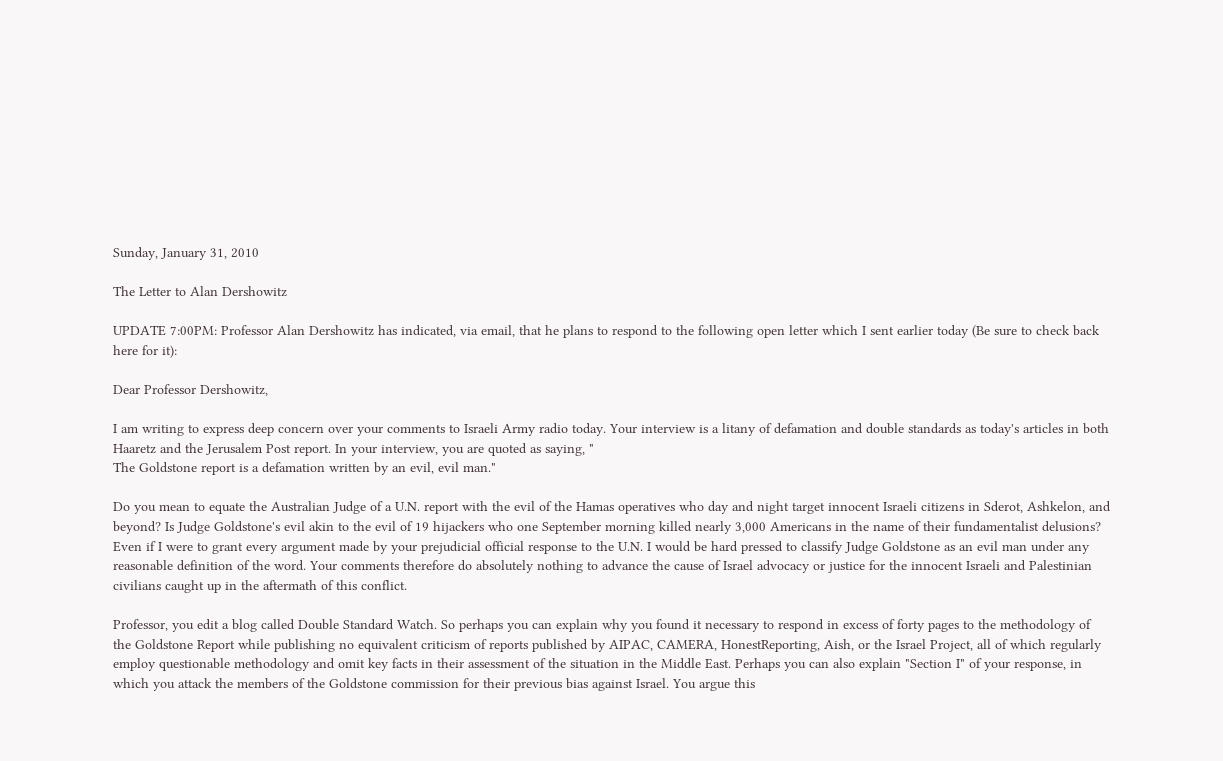Sunday, January 31, 2010

The Letter to Alan Dershowitz

UPDATE 7:00PM: Professor Alan Dershowitz has indicated, via email, that he plans to respond to the following open letter which I sent earlier today (Be sure to check back here for it):

Dear Professor Dershowitz,

I am writing to express deep concern over your comments to Israeli Army radio today. Your interview is a litany of defamation and double standards as today's articles in both Haaretz and the Jerusalem Post report. In your interview, you are quoted as saying, "
The Goldstone report is a defamation written by an evil, evil man."

Do you mean to equate the Australian Judge of a U.N. report with the evil of the Hamas operatives who day and night target innocent Israeli citizens in Sderot, Ashkelon, and beyond? Is Judge Goldstone's evil akin to the evil of 19 hijackers who one September morning killed nearly 3,000 Americans in the name of their fundamentalist delusions? Even if I were to grant every argument made by your prejudicial official response to the U.N. I would be hard pressed to classify Judge Goldstone as an evil man under any reasonable definition of the word. Your comments therefore do absolutely nothing to advance the cause of Israel advocacy or justice for the innocent Israeli and Palestinian civilians caught up in the aftermath of this conflict.

Professor, you edit a blog called Double Standard Watch. So perhaps you can explain why you found it necessary to respond in excess of forty pages to the methodology of the Goldstone Report while publishing no equivalent criticism of reports published by AIPAC, CAMERA, HonestReporting, Aish, or the Israel Project, all of which regularly employ questionable methodology and omit key facts in their assessment of the situation in the Middle East. Perhaps you can also explain "Section I" of your response, in which you attack the members of the Goldstone commission for their previous bias against Israel. You argue this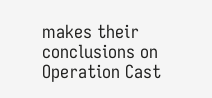makes their conclusions on Operation Cast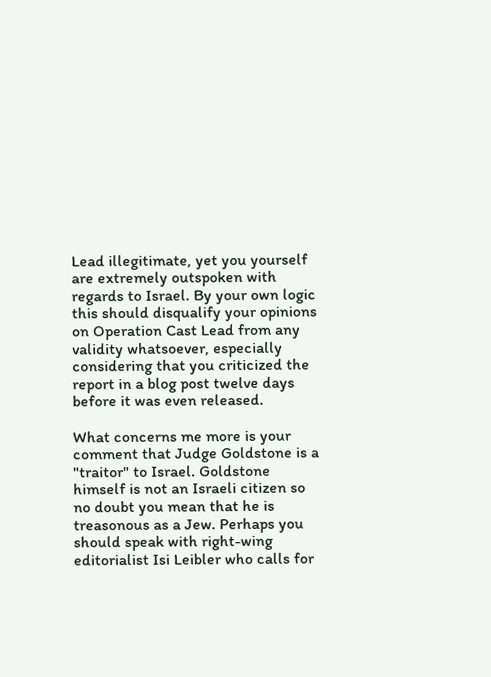Lead illegitimate, yet you yourself are extremely outspoken with regards to Israel. By your own logic this should disqualify your opinions on Operation Cast Lead from any validity whatsoever, especially considering that you criticized the report in a blog post twelve days before it was even released.

What concerns me more is your comment that Judge Goldstone is a "traitor" to Israel. Goldstone himself is not an Israeli citizen so no doubt you mean that he is treasonous as a Jew. Perhaps you should speak with right-wing editorialist Isi Leibler who calls for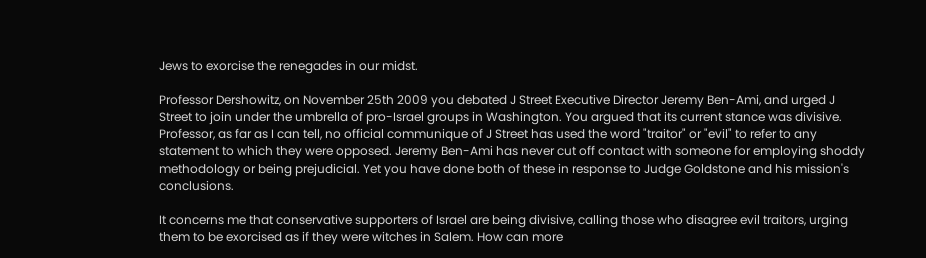Jews to exorcise the renegades in our midst.

Professor Dershowitz, on November 25th 2009 you debated J Street Executive Director Jeremy Ben-Ami, and urged J Street to join under the umbrella of pro-Israel groups in Washington. You argued that its current stance was divisive. Professor, as far as I can tell, no official communique of J Street has used the word "traitor" or "evil" to refer to any statement to which they were opposed. Jeremy Ben-Ami has never cut off contact with someone for employing shoddy methodology or being prejudicial. Yet you have done both of these in response to Judge Goldstone and his mission's conclusions.

It concerns me that conservative supporters of Israel are being divisive, calling those who disagree evil traitors, urging them to be exorcised as if they were witches in Salem. How can more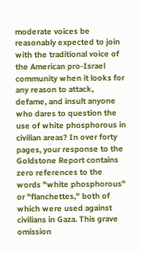moderate voices be reasonably expected to join with the traditional voice of the American pro-Israel community when it looks for any reason to attack, defame, and insult anyone who dares to question the use of white phosphorous in civilian areas? In over forty pages, your response to the Goldstone Report contains zero references to the words "white phosphorous" or "flanchettes," both of which were used against civilians in Gaza. This grave omission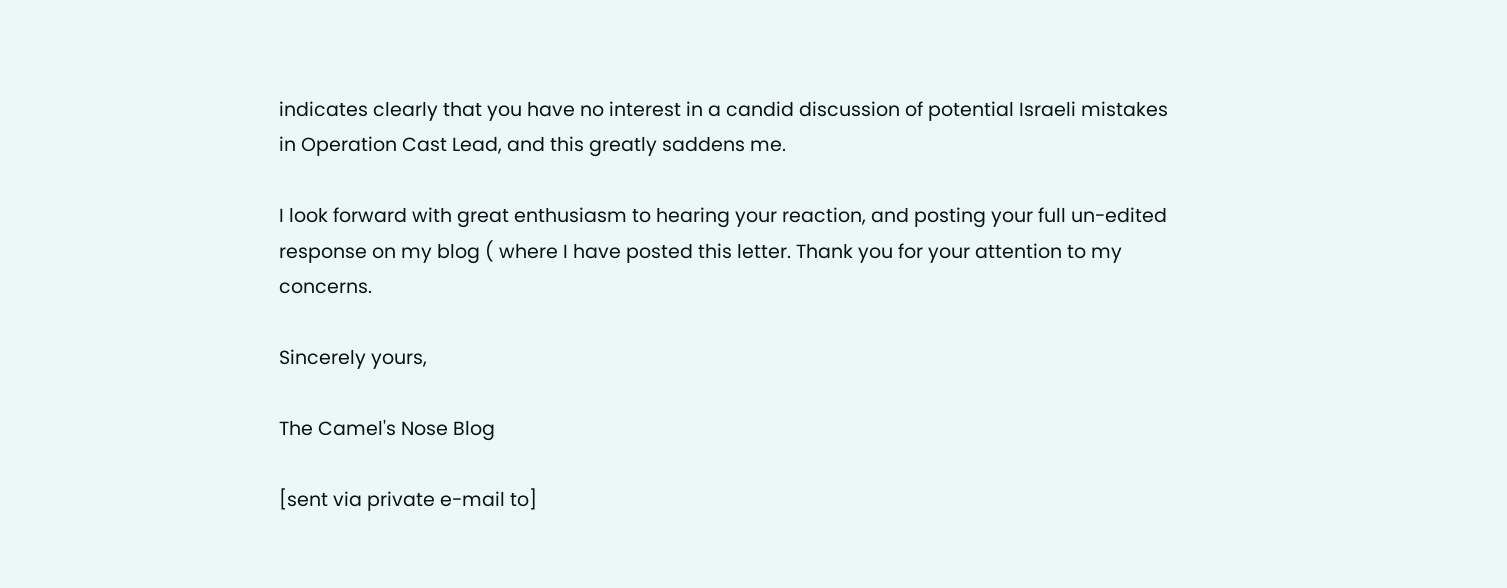indicates clearly that you have no interest in a candid discussion of potential Israeli mistakes in Operation Cast Lead, and this greatly saddens me.

I look forward with great enthusiasm to hearing your reaction, and posting your full un-edited response on my blog ( where I have posted this letter. Thank you for your attention to my concerns.

Sincerely yours,

The Camel's Nose Blog

[sent via private e-mail to]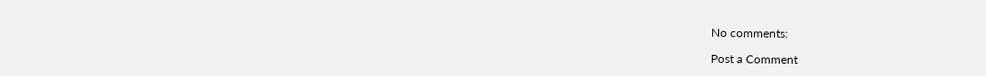No comments:

Post a Comment